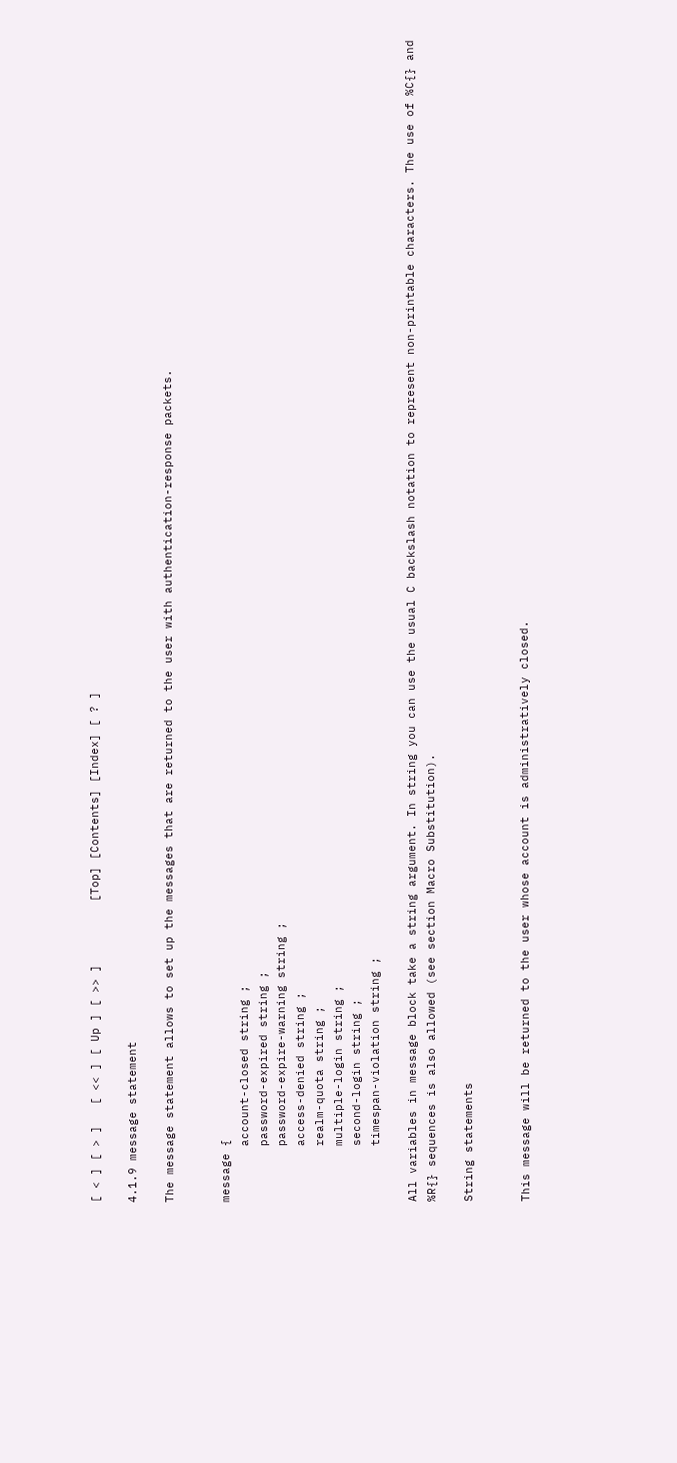[ < ] [ > ]   [ << ] [ Up ] [ >> ]         [Top] [Contents] [Index] [ ? ]

4.1.9 message statement

The message statement allows to set up the messages that are returned to the user with authentication-response packets.


message {
        account-closed string ;
        password-expired string ;
        password-expire-warning string ;
        access-denied string ;
        realm-quota string ;
        multiple-login string ;
        second-login string ;
        timespan-violation string ;

All variables in message block take a string argument. In string you can use the usual C backslash notation to represent non-printable characters. The use of %C{} and %R{} sequences is also allowed (see section Macro Substitution).

String statements


This message will be returned to the user whose account is administratively closed.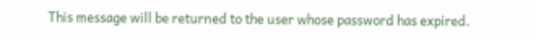This message will be returned to the user whose password has expired.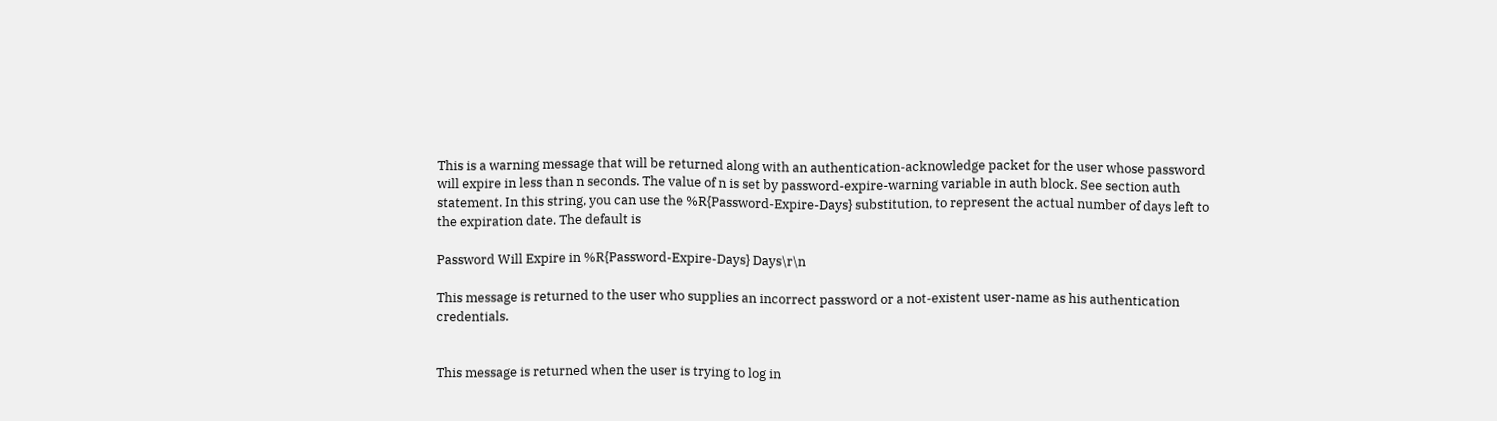This is a warning message that will be returned along with an authentication-acknowledge packet for the user whose password will expire in less than n seconds. The value of n is set by password-expire-warning variable in auth block. See section auth statement. In this string, you can use the %R{Password-Expire-Days} substitution, to represent the actual number of days left to the expiration date. The default is

Password Will Expire in %R{Password-Expire-Days} Days\r\n

This message is returned to the user who supplies an incorrect password or a not-existent user-name as his authentication credentials.


This message is returned when the user is trying to log in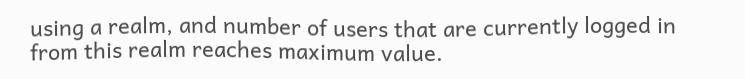using a realm, and number of users that are currently logged in from this realm reaches maximum value.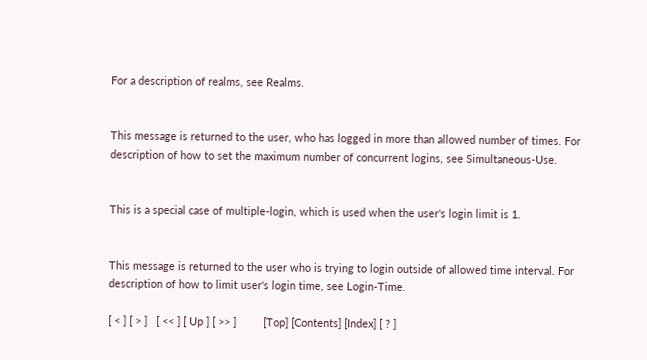For a description of realms, see Realms.


This message is returned to the user, who has logged in more than allowed number of times. For description of how to set the maximum number of concurrent logins, see Simultaneous-Use.


This is a special case of multiple-login, which is used when the user's login limit is 1.


This message is returned to the user who is trying to login outside of allowed time interval. For description of how to limit user's login time, see Login-Time.

[ < ] [ > ]   [ << ] [ Up ] [ >> ]         [Top] [Contents] [Index] [ ? ]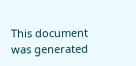This document was generated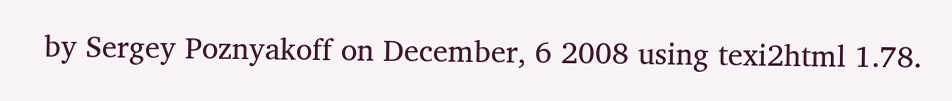by Sergey Poznyakoff on December, 6 2008 using texi2html 1.78.